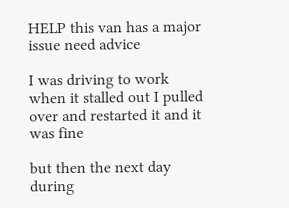HELP this van has a major issue need advice

I was driving to work when it stalled out I pulled over and restarted it and it was fine

but then the next day during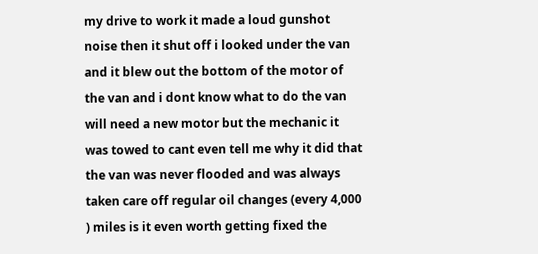my drive to work it made a loud gunshot noise then it shut off i looked under the van and it blew out the bottom of the motor of the van and i dont know what to do the van will need a new motor but the mechanic it was towed to cant even tell me why it did that the van was never flooded and was always taken care off regular oil changes (every 4,000 ) miles is it even worth getting fixed the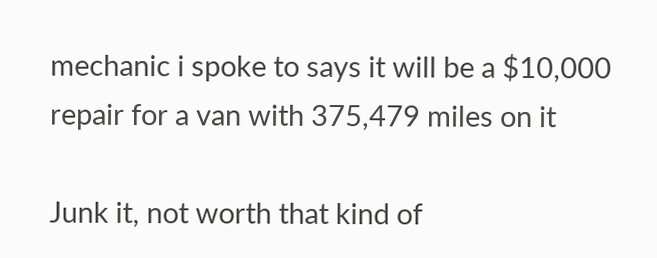mechanic i spoke to says it will be a $10,000 repair for a van with 375,479 miles on it

Junk it, not worth that kind of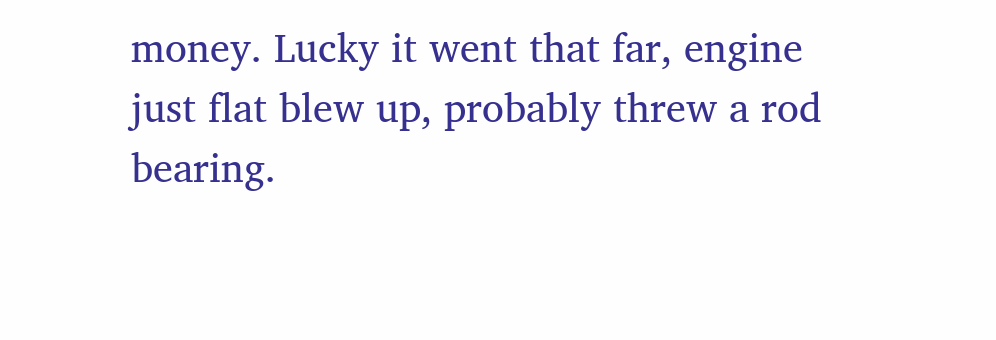money. Lucky it went that far, engine just flat blew up, probably threw a rod bearing.